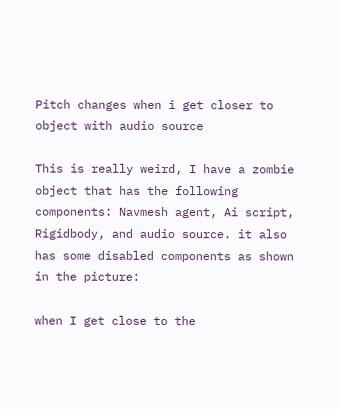Pitch changes when i get closer to object with audio source

This is really weird, I have a zombie object that has the following components: Navmesh agent, Ai script, Rigidbody, and audio source. it also has some disabled components as shown in the picture:

when I get close to the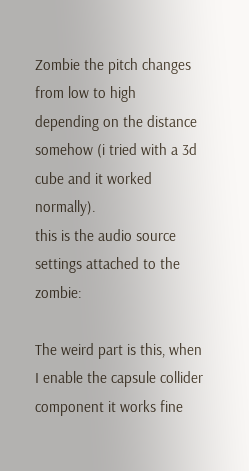Zombie the pitch changes from low to high depending on the distance somehow (i tried with a 3d cube and it worked normally).
this is the audio source settings attached to the zombie:

The weird part is this, when I enable the capsule collider component it works fine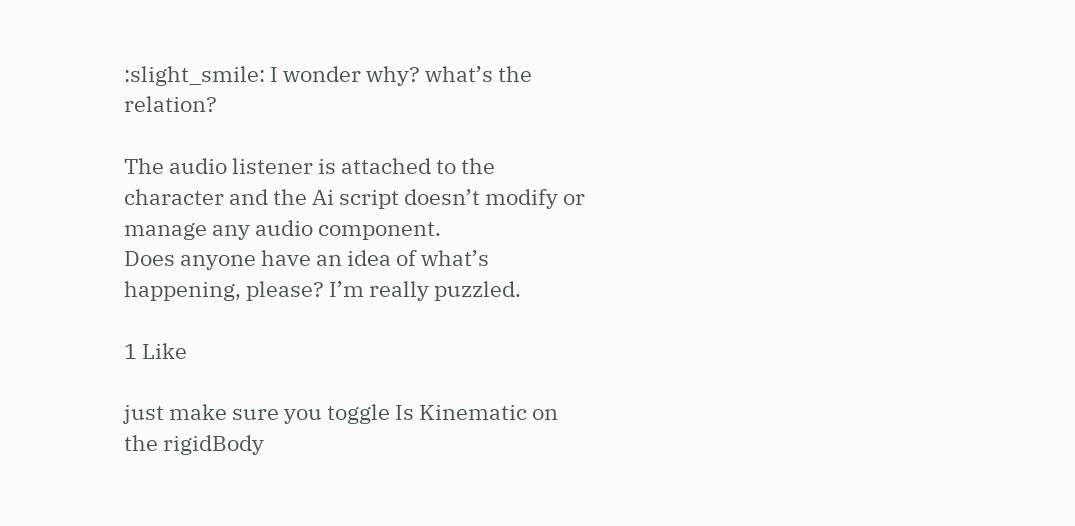:slight_smile: I wonder why? what’s the relation?

The audio listener is attached to the character and the Ai script doesn’t modify or manage any audio component.
Does anyone have an idea of what’s happening, please? I’m really puzzled.

1 Like

just make sure you toggle Is Kinematic on the rigidBody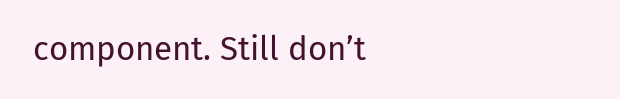component. Still don’t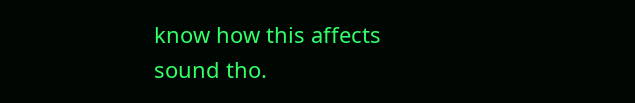know how this affects sound tho.